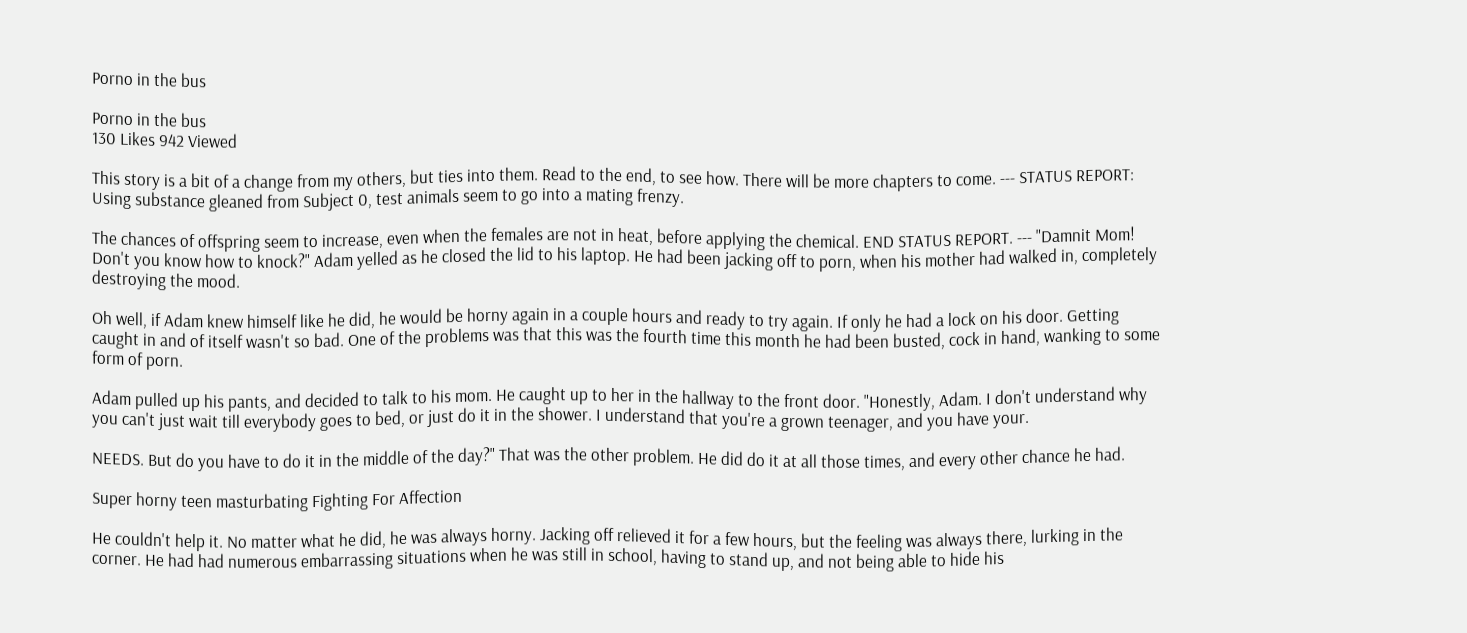Porno in the bus

Porno in the bus
130 Likes 942 Viewed

This story is a bit of a change from my others, but ties into them. Read to the end, to see how. There will be more chapters to come. --- STATUS REPORT: Using substance gleaned from Subject 0, test animals seem to go into a mating frenzy.

The chances of offspring seem to increase, even when the females are not in heat, before applying the chemical. END STATUS REPORT. --- "Damnit Mom! Don't you know how to knock?" Adam yelled as he closed the lid to his laptop. He had been jacking off to porn, when his mother had walked in, completely destroying the mood.

Oh well, if Adam knew himself like he did, he would be horny again in a couple hours and ready to try again. If only he had a lock on his door. Getting caught in and of itself wasn't so bad. One of the problems was that this was the fourth time this month he had been busted, cock in hand, wanking to some form of porn.

Adam pulled up his pants, and decided to talk to his mom. He caught up to her in the hallway to the front door. "Honestly, Adam. I don't understand why you can't just wait till everybody goes to bed, or just do it in the shower. I understand that you're a grown teenager, and you have your.

NEEDS. But do you have to do it in the middle of the day?" That was the other problem. He did do it at all those times, and every other chance he had.

Super horny teen masturbating Fighting For Affection

He couldn't help it. No matter what he did, he was always horny. Jacking off relieved it for a few hours, but the feeling was always there, lurking in the corner. He had had numerous embarrassing situations when he was still in school, having to stand up, and not being able to hide his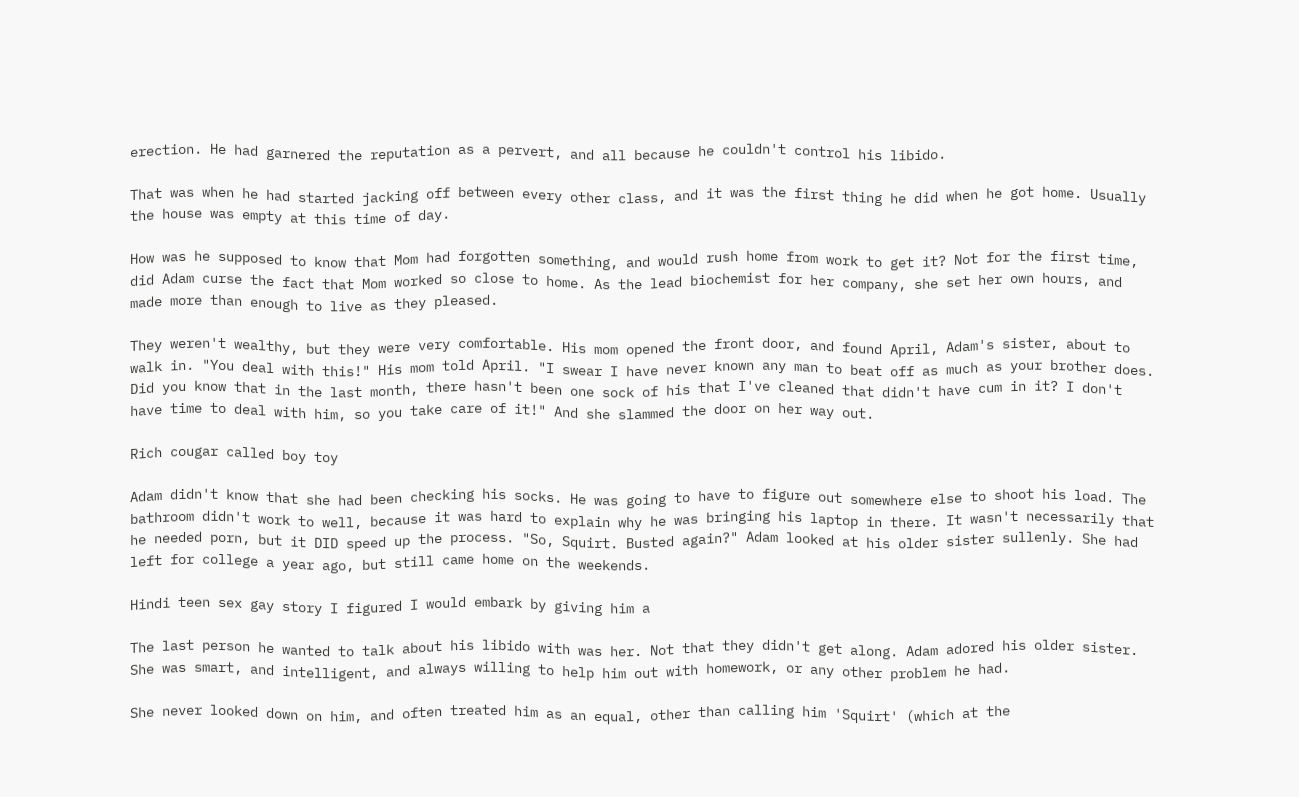erection. He had garnered the reputation as a pervert, and all because he couldn't control his libido.

That was when he had started jacking off between every other class, and it was the first thing he did when he got home. Usually the house was empty at this time of day.

How was he supposed to know that Mom had forgotten something, and would rush home from work to get it? Not for the first time, did Adam curse the fact that Mom worked so close to home. As the lead biochemist for her company, she set her own hours, and made more than enough to live as they pleased.

They weren't wealthy, but they were very comfortable. His mom opened the front door, and found April, Adam's sister, about to walk in. "You deal with this!" His mom told April. "I swear I have never known any man to beat off as much as your brother does. Did you know that in the last month, there hasn't been one sock of his that I've cleaned that didn't have cum in it? I don't have time to deal with him, so you take care of it!" And she slammed the door on her way out.

Rich cougar called boy toy

Adam didn't know that she had been checking his socks. He was going to have to figure out somewhere else to shoot his load. The bathroom didn't work to well, because it was hard to explain why he was bringing his laptop in there. It wasn't necessarily that he needed porn, but it DID speed up the process. "So, Squirt. Busted again?" Adam looked at his older sister sullenly. She had left for college a year ago, but still came home on the weekends.

Hindi teen sex gay story I figured I would embark by giving him a

The last person he wanted to talk about his libido with was her. Not that they didn't get along. Adam adored his older sister. She was smart, and intelligent, and always willing to help him out with homework, or any other problem he had.

She never looked down on him, and often treated him as an equal, other than calling him 'Squirt' (which at the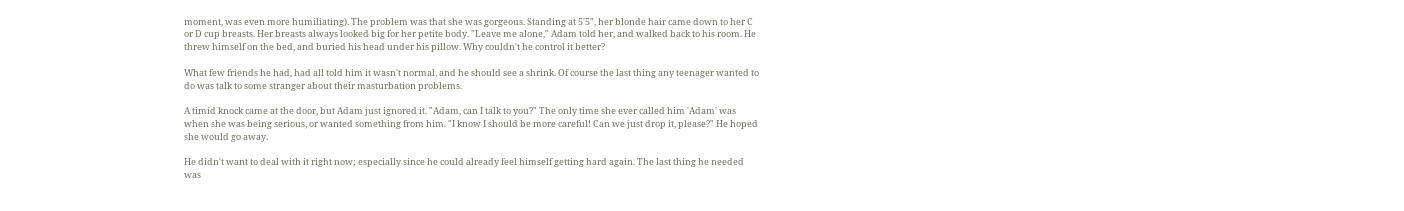moment, was even more humiliating). The problem was that she was gorgeous. Standing at 5'5", her blonde hair came down to her C or D cup breasts. Her breasts always looked big for her petite body. "Leave me alone," Adam told her, and walked back to his room. He threw himself on the bed, and buried his head under his pillow. Why couldn't he control it better?

What few friends he had, had all told him it wasn't normal, and he should see a shrink. Of course the last thing any teenager wanted to do was talk to some stranger about their masturbation problems.

A timid knock came at the door, but Adam just ignored it. "Adam, can I talk to you?" The only time she ever called him 'Adam' was when she was being serious, or wanted something from him. "I know I should be more careful! Can we just drop it, please?" He hoped she would go away.

He didn't want to deal with it right now; especially since he could already feel himself getting hard again. The last thing he needed was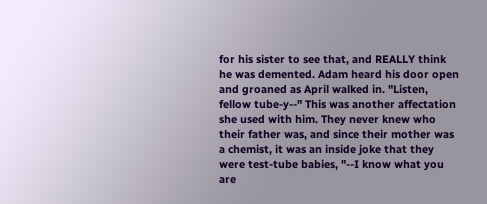for his sister to see that, and REALLY think he was demented. Adam heard his door open and groaned as April walked in. "Listen, fellow tube-y--" This was another affectation she used with him. They never knew who their father was, and since their mother was a chemist, it was an inside joke that they were test-tube babies, "--I know what you are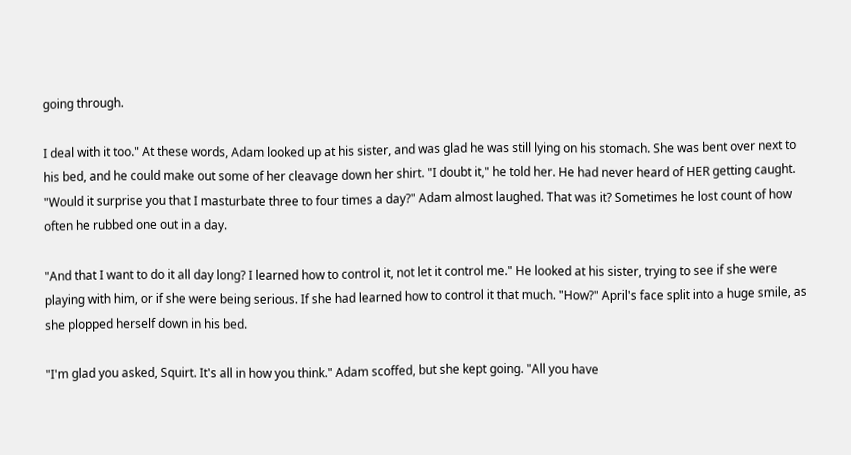going through.

I deal with it too." At these words, Adam looked up at his sister, and was glad he was still lying on his stomach. She was bent over next to his bed, and he could make out some of her cleavage down her shirt. "I doubt it," he told her. He had never heard of HER getting caught. "Would it surprise you that I masturbate three to four times a day?" Adam almost laughed. That was it? Sometimes he lost count of how often he rubbed one out in a day.

"And that I want to do it all day long? I learned how to control it, not let it control me." He looked at his sister, trying to see if she were playing with him, or if she were being serious. If she had learned how to control it that much. "How?" April's face split into a huge smile, as she plopped herself down in his bed.

"I'm glad you asked, Squirt. It's all in how you think." Adam scoffed, but she kept going. "All you have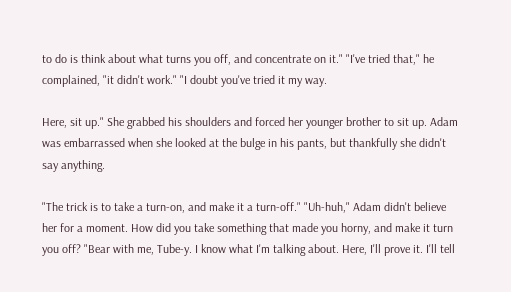to do is think about what turns you off, and concentrate on it." "I've tried that," he complained, "it didn't work." "I doubt you've tried it my way.

Here, sit up." She grabbed his shoulders and forced her younger brother to sit up. Adam was embarrassed when she looked at the bulge in his pants, but thankfully she didn't say anything.

"The trick is to take a turn-on, and make it a turn-off." "Uh-huh," Adam didn't believe her for a moment. How did you take something that made you horny, and make it turn you off? "Bear with me, Tube-y. I know what I'm talking about. Here, I'll prove it. I'll tell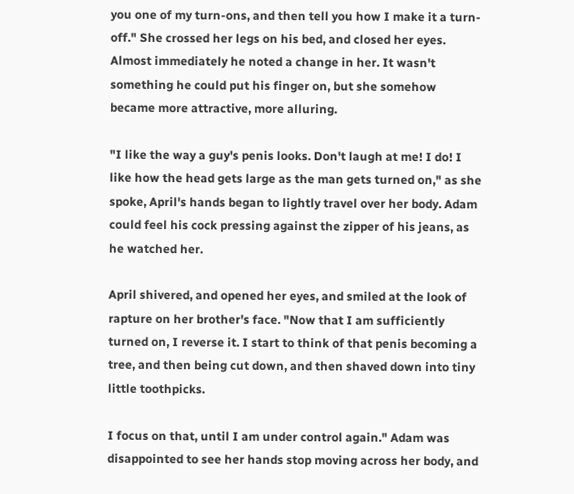you one of my turn-ons, and then tell you how I make it a turn-off." She crossed her legs on his bed, and closed her eyes. Almost immediately he noted a change in her. It wasn't something he could put his finger on, but she somehow became more attractive, more alluring.

"I like the way a guy's penis looks. Don't laugh at me! I do! I like how the head gets large as the man gets turned on," as she spoke, April's hands began to lightly travel over her body. Adam could feel his cock pressing against the zipper of his jeans, as he watched her.

April shivered, and opened her eyes, and smiled at the look of rapture on her brother's face. "Now that I am sufficiently turned on, I reverse it. I start to think of that penis becoming a tree, and then being cut down, and then shaved down into tiny little toothpicks.

I focus on that, until I am under control again." Adam was disappointed to see her hands stop moving across her body, and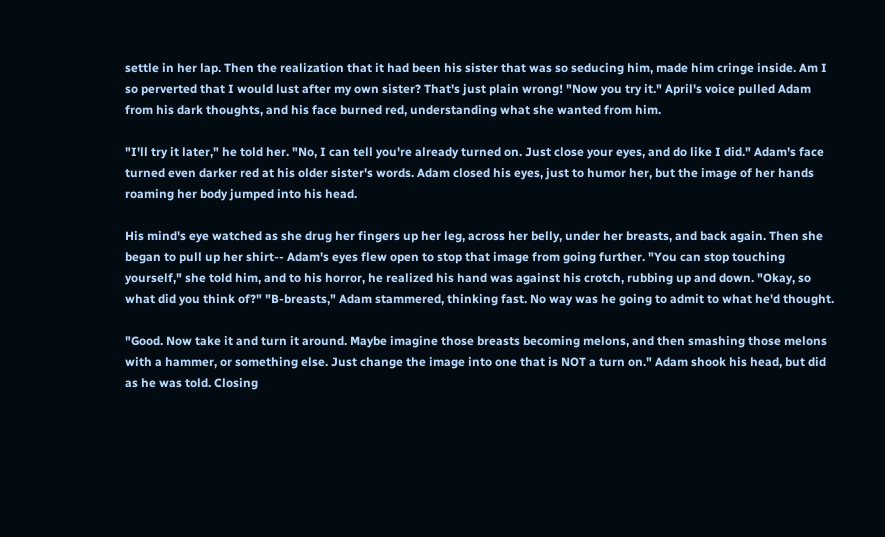settle in her lap. Then the realization that it had been his sister that was so seducing him, made him cringe inside. Am I so perverted that I would lust after my own sister? That's just plain wrong! "Now you try it." April's voice pulled Adam from his dark thoughts, and his face burned red, understanding what she wanted from him.

"I'll try it later," he told her. "No, I can tell you're already turned on. Just close your eyes, and do like I did." Adam's face turned even darker red at his older sister's words. Adam closed his eyes, just to humor her, but the image of her hands roaming her body jumped into his head.

His mind's eye watched as she drug her fingers up her leg, across her belly, under her breasts, and back again. Then she began to pull up her shirt-- Adam's eyes flew open to stop that image from going further. "You can stop touching yourself," she told him, and to his horror, he realized his hand was against his crotch, rubbing up and down. "Okay, so what did you think of?" "B-breasts," Adam stammered, thinking fast. No way was he going to admit to what he'd thought.

"Good. Now take it and turn it around. Maybe imagine those breasts becoming melons, and then smashing those melons with a hammer, or something else. Just change the image into one that is NOT a turn on." Adam shook his head, but did as he was told. Closing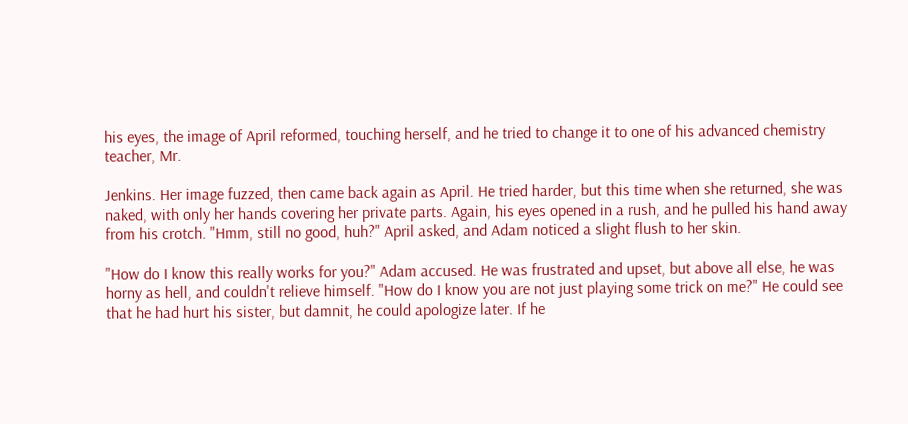his eyes, the image of April reformed, touching herself, and he tried to change it to one of his advanced chemistry teacher, Mr.

Jenkins. Her image fuzzed, then came back again as April. He tried harder, but this time when she returned, she was naked, with only her hands covering her private parts. Again, his eyes opened in a rush, and he pulled his hand away from his crotch. "Hmm, still no good, huh?" April asked, and Adam noticed a slight flush to her skin.

"How do I know this really works for you?" Adam accused. He was frustrated and upset, but above all else, he was horny as hell, and couldn't relieve himself. "How do I know you are not just playing some trick on me?" He could see that he had hurt his sister, but damnit, he could apologize later. If he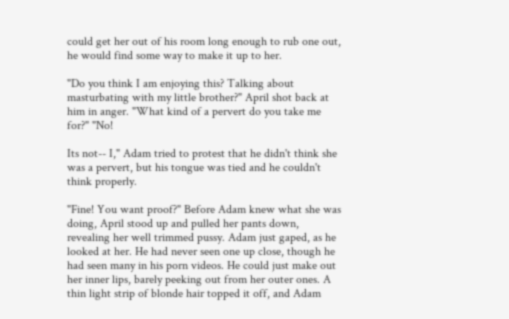could get her out of his room long enough to rub one out, he would find some way to make it up to her.

"Do you think I am enjoying this? Talking about masturbating with my little brother?" April shot back at him in anger. "What kind of a pervert do you take me for?" "No!

Its not-- I," Adam tried to protest that he didn't think she was a pervert, but his tongue was tied and he couldn't think properly.

"Fine! You want proof?" Before Adam knew what she was doing, April stood up and pulled her pants down, revealing her well trimmed pussy. Adam just gaped, as he looked at her. He had never seen one up close, though he had seen many in his porn videos. He could just make out her inner lips, barely peeking out from her outer ones. A thin light strip of blonde hair topped it off, and Adam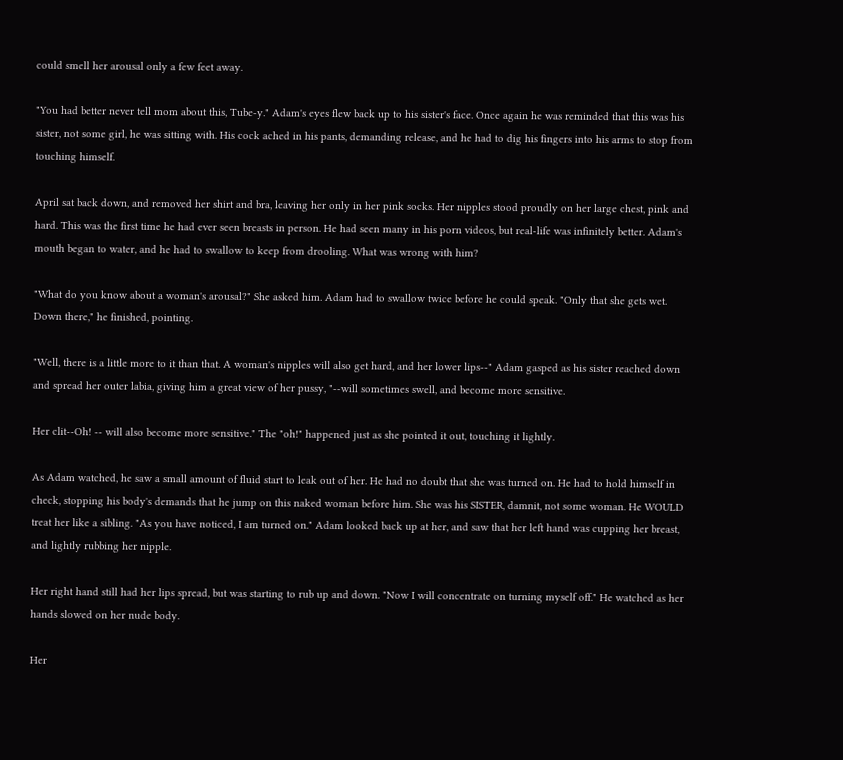could smell her arousal only a few feet away.

"You had better never tell mom about this, Tube-y." Adam's eyes flew back up to his sister's face. Once again he was reminded that this was his sister, not some girl, he was sitting with. His cock ached in his pants, demanding release, and he had to dig his fingers into his arms to stop from touching himself.

April sat back down, and removed her shirt and bra, leaving her only in her pink socks. Her nipples stood proudly on her large chest, pink and hard. This was the first time he had ever seen breasts in person. He had seen many in his porn videos, but real-life was infinitely better. Adam's mouth began to water, and he had to swallow to keep from drooling. What was wrong with him?

"What do you know about a woman's arousal?" She asked him. Adam had to swallow twice before he could speak. "Only that she gets wet. Down there," he finished, pointing.

"Well, there is a little more to it than that. A woman's nipples will also get hard, and her lower lips--" Adam gasped as his sister reached down and spread her outer labia, giving him a great view of her pussy, "--will sometimes swell, and become more sensitive.

Her clit--Oh! -- will also become more sensitive." The "oh!" happened just as she pointed it out, touching it lightly.

As Adam watched, he saw a small amount of fluid start to leak out of her. He had no doubt that she was turned on. He had to hold himself in check, stopping his body's demands that he jump on this naked woman before him. She was his SISTER, damnit, not some woman. He WOULD treat her like a sibling. "As you have noticed, I am turned on." Adam looked back up at her, and saw that her left hand was cupping her breast, and lightly rubbing her nipple.

Her right hand still had her lips spread, but was starting to rub up and down. "Now I will concentrate on turning myself off." He watched as her hands slowed on her nude body.

Her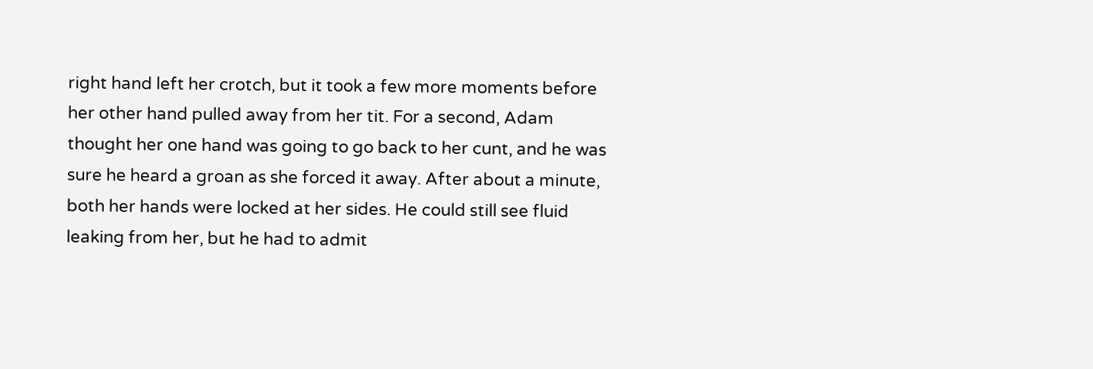right hand left her crotch, but it took a few more moments before her other hand pulled away from her tit. For a second, Adam thought her one hand was going to go back to her cunt, and he was sure he heard a groan as she forced it away. After about a minute, both her hands were locked at her sides. He could still see fluid leaking from her, but he had to admit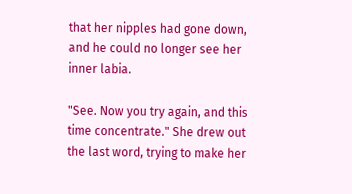that her nipples had gone down, and he could no longer see her inner labia.

"See. Now you try again, and this time concentrate." She drew out the last word, trying to make her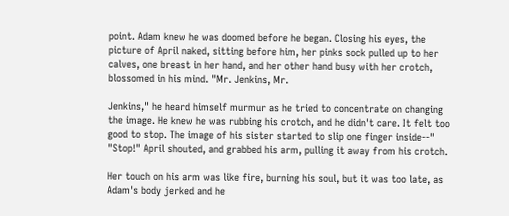point. Adam knew he was doomed before he began. Closing his eyes, the picture of April naked, sitting before him, her pinks sock pulled up to her calves, one breast in her hand, and her other hand busy with her crotch, blossomed in his mind. "Mr. Jenkins, Mr.

Jenkins," he heard himself murmur as he tried to concentrate on changing the image. He knew he was rubbing his crotch, and he didn't care. It felt too good to stop. The image of his sister started to slip one finger inside--" "Stop!" April shouted, and grabbed his arm, pulling it away from his crotch.

Her touch on his arm was like fire, burning his soul, but it was too late, as Adam's body jerked and he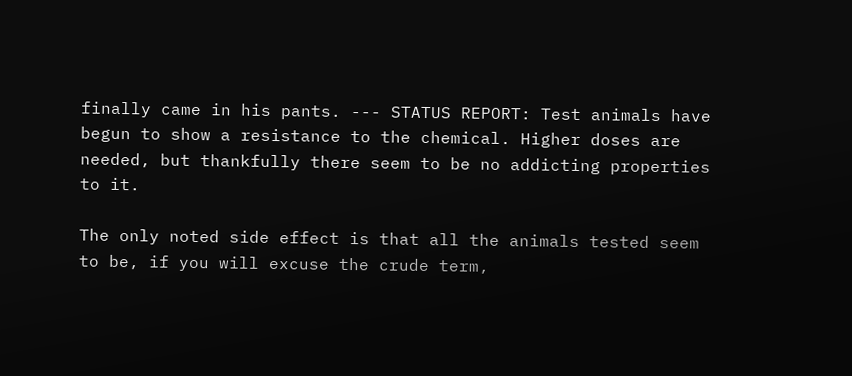finally came in his pants. --- STATUS REPORT: Test animals have begun to show a resistance to the chemical. Higher doses are needed, but thankfully there seem to be no addicting properties to it.

The only noted side effect is that all the animals tested seem to be, if you will excuse the crude term,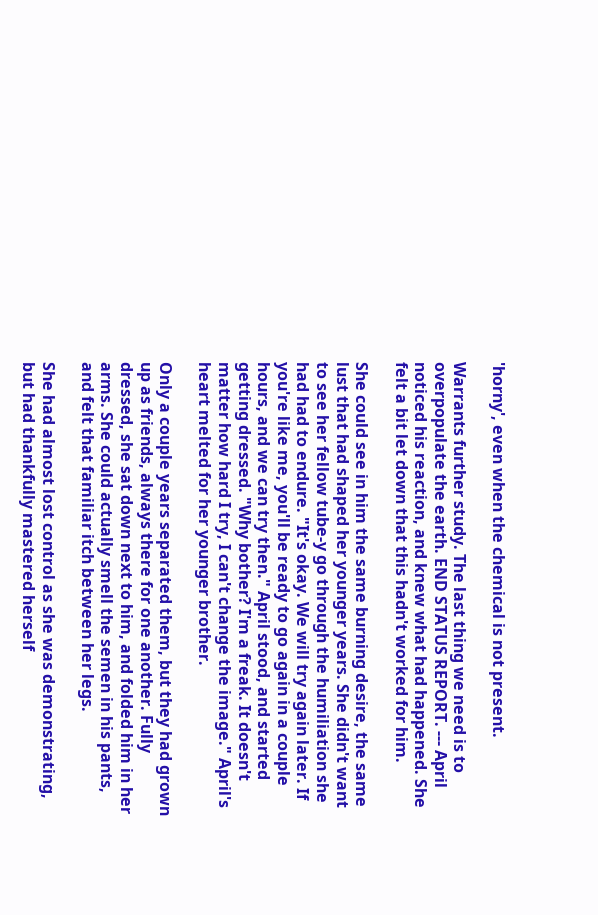'horny', even when the chemical is not present.

Warrants further study. The last thing we need is to overpopulate the earth. END STATUS REPORT. --- April noticed his reaction, and knew what had happened. She felt a bit let down that this hadn't worked for him.

She could see in him the same burning desire, the same lust that had shaped her younger years. She didn't want to see her fellow tube-y go through the humiliation she had had to endure. "It's okay. We will try again later. If you're like me, you'll be ready to go again in a couple hours, and we can try then." April stood, and started getting dressed. "Why bother? I'm a freak. It doesn't matter how hard I try, I can't change the image." April's heart melted for her younger brother.

Only a couple years separated them, but they had grown up as friends, always there for one another. Fully dressed, she sat down next to him, and folded him in her arms. She could actually smell the semen in his pants, and felt that familiar itch between her legs.

She had almost lost control as she was demonstrating, but had thankfully mastered herself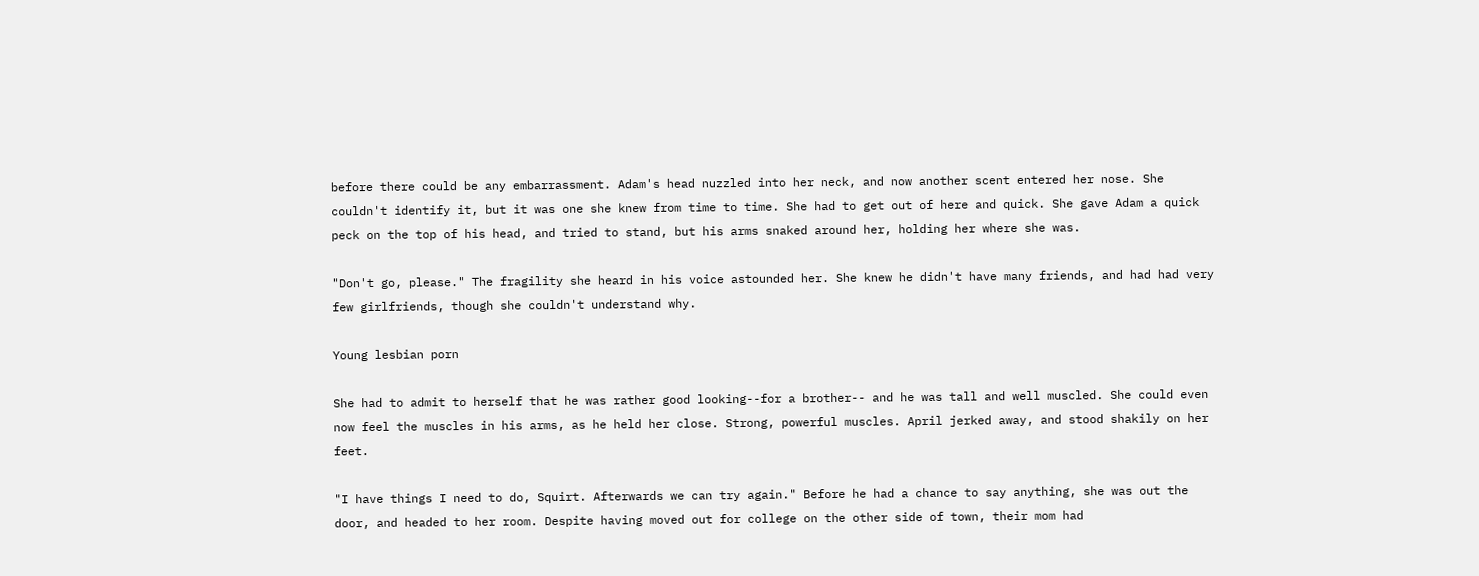before there could be any embarrassment. Adam's head nuzzled into her neck, and now another scent entered her nose. She couldn't identify it, but it was one she knew from time to time. She had to get out of here and quick. She gave Adam a quick peck on the top of his head, and tried to stand, but his arms snaked around her, holding her where she was.

"Don't go, please." The fragility she heard in his voice astounded her. She knew he didn't have many friends, and had had very few girlfriends, though she couldn't understand why.

Young lesbian porn

She had to admit to herself that he was rather good looking--for a brother-- and he was tall and well muscled. She could even now feel the muscles in his arms, as he held her close. Strong, powerful muscles. April jerked away, and stood shakily on her feet.

"I have things I need to do, Squirt. Afterwards we can try again." Before he had a chance to say anything, she was out the door, and headed to her room. Despite having moved out for college on the other side of town, their mom had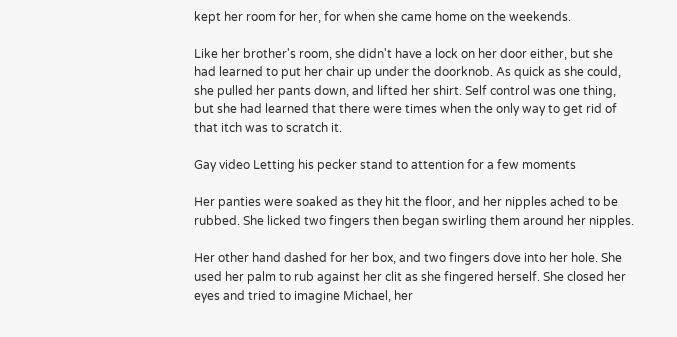kept her room for her, for when she came home on the weekends.

Like her brother's room, she didn't have a lock on her door either, but she had learned to put her chair up under the doorknob. As quick as she could, she pulled her pants down, and lifted her shirt. Self control was one thing, but she had learned that there were times when the only way to get rid of that itch was to scratch it.

Gay video Letting his pecker stand to attention for a few moments

Her panties were soaked as they hit the floor, and her nipples ached to be rubbed. She licked two fingers then began swirling them around her nipples.

Her other hand dashed for her box, and two fingers dove into her hole. She used her palm to rub against her clit as she fingered herself. She closed her eyes and tried to imagine Michael, her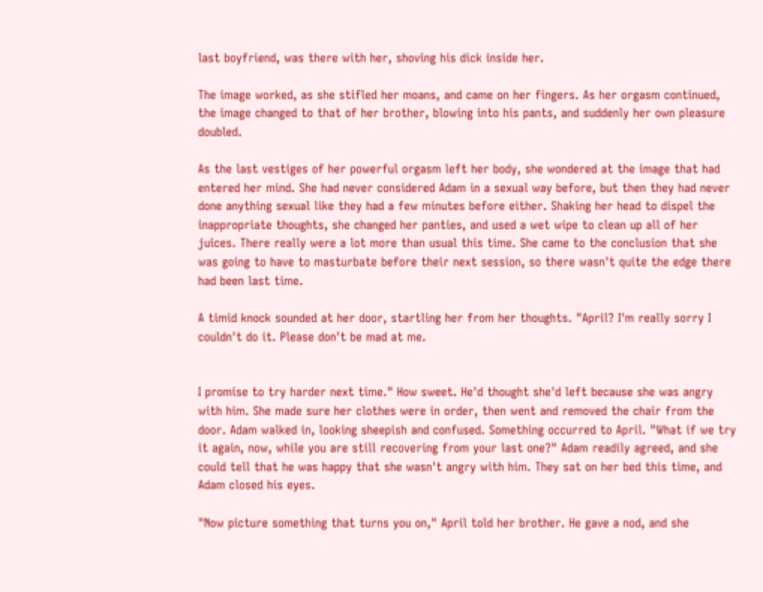last boyfriend, was there with her, shoving his dick inside her.

The image worked, as she stifled her moans, and came on her fingers. As her orgasm continued, the image changed to that of her brother, blowing into his pants, and suddenly her own pleasure doubled.

As the last vestiges of her powerful orgasm left her body, she wondered at the image that had entered her mind. She had never considered Adam in a sexual way before, but then they had never done anything sexual like they had a few minutes before either. Shaking her head to dispel the inappropriate thoughts, she changed her panties, and used a wet wipe to clean up all of her juices. There really were a lot more than usual this time. She came to the conclusion that she was going to have to masturbate before their next session, so there wasn't quite the edge there had been last time.

A timid knock sounded at her door, startling her from her thoughts. "April? I'm really sorry I couldn't do it. Please don't be mad at me.


I promise to try harder next time." How sweet. He'd thought she'd left because she was angry with him. She made sure her clothes were in order, then went and removed the chair from the door. Adam walked in, looking sheepish and confused. Something occurred to April. "What if we try it again, now, while you are still recovering from your last one?" Adam readily agreed, and she could tell that he was happy that she wasn't angry with him. They sat on her bed this time, and Adam closed his eyes.

"Now picture something that turns you on," April told her brother. He gave a nod, and she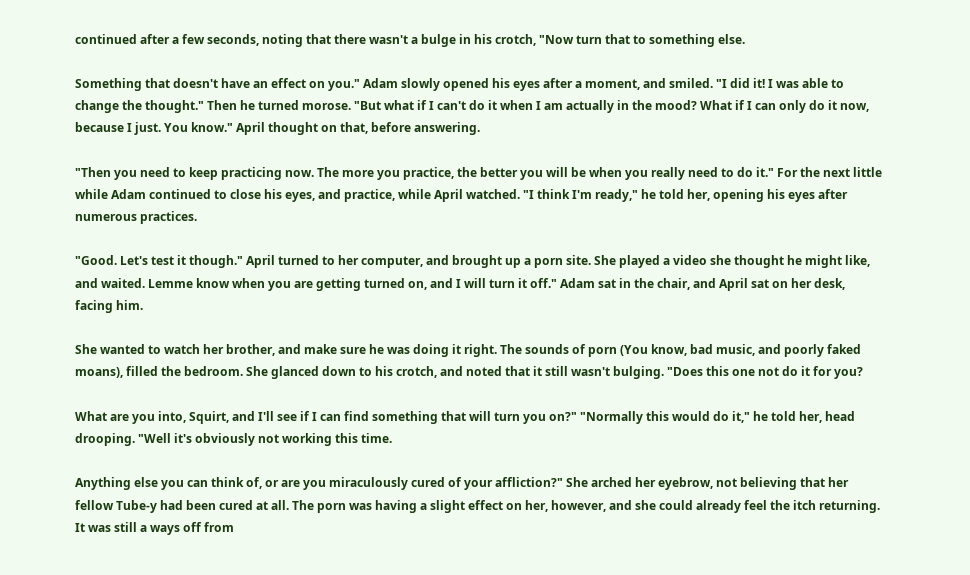continued after a few seconds, noting that there wasn't a bulge in his crotch, "Now turn that to something else.

Something that doesn't have an effect on you." Adam slowly opened his eyes after a moment, and smiled. "I did it! I was able to change the thought." Then he turned morose. "But what if I can't do it when I am actually in the mood? What if I can only do it now, because I just. You know." April thought on that, before answering.

"Then you need to keep practicing now. The more you practice, the better you will be when you really need to do it." For the next little while Adam continued to close his eyes, and practice, while April watched. "I think I'm ready," he told her, opening his eyes after numerous practices.

"Good. Let's test it though." April turned to her computer, and brought up a porn site. She played a video she thought he might like, and waited. Lemme know when you are getting turned on, and I will turn it off." Adam sat in the chair, and April sat on her desk, facing him.

She wanted to watch her brother, and make sure he was doing it right. The sounds of porn (You know, bad music, and poorly faked moans), filled the bedroom. She glanced down to his crotch, and noted that it still wasn't bulging. "Does this one not do it for you?

What are you into, Squirt, and I'll see if I can find something that will turn you on?" "Normally this would do it," he told her, head drooping. "Well it's obviously not working this time.

Anything else you can think of, or are you miraculously cured of your affliction?" She arched her eyebrow, not believing that her fellow Tube-y had been cured at all. The porn was having a slight effect on her, however, and she could already feel the itch returning. It was still a ways off from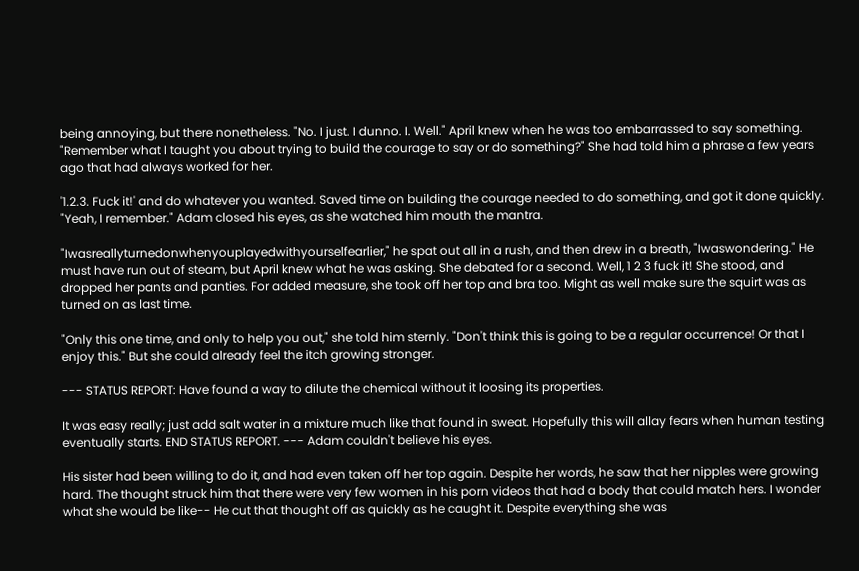being annoying, but there nonetheless. "No. I just. I dunno. I. Well." April knew when he was too embarrassed to say something. "Remember what I taught you about trying to build the courage to say or do something?" She had told him a phrase a few years ago that had always worked for her.

'1.2.3. Fuck it!' and do whatever you wanted. Saved time on building the courage needed to do something, and got it done quickly. "Yeah, I remember." Adam closed his eyes, as she watched him mouth the mantra.

"Iwasreallyturnedonwhenyouplayedwithyourselfearlier," he spat out all in a rush, and then drew in a breath, "Iwaswondering." He must have run out of steam, but April knew what he was asking. She debated for a second. Well, 1 2 3 fuck it! She stood, and dropped her pants and panties. For added measure, she took off her top and bra too. Might as well make sure the squirt was as turned on as last time.

"Only this one time, and only to help you out," she told him sternly. "Don't think this is going to be a regular occurrence! Or that I enjoy this." But she could already feel the itch growing stronger.

--- STATUS REPORT: Have found a way to dilute the chemical without it loosing its properties.

It was easy really; just add salt water in a mixture much like that found in sweat. Hopefully this will allay fears when human testing eventually starts. END STATUS REPORT. --- Adam couldn't believe his eyes.

His sister had been willing to do it, and had even taken off her top again. Despite her words, he saw that her nipples were growing hard. The thought struck him that there were very few women in his porn videos that had a body that could match hers. I wonder what she would be like-- He cut that thought off as quickly as he caught it. Despite everything she was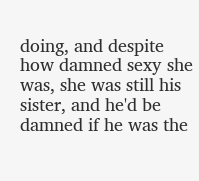doing, and despite how damned sexy she was, she was still his sister, and he'd be damned if he was the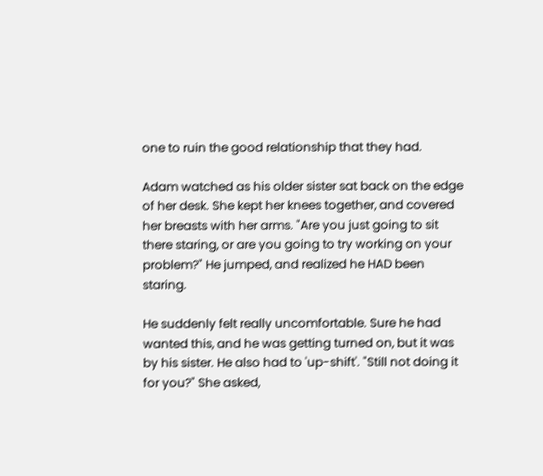one to ruin the good relationship that they had.

Adam watched as his older sister sat back on the edge of her desk. She kept her knees together, and covered her breasts with her arms. "Are you just going to sit there staring, or are you going to try working on your problem?" He jumped, and realized he HAD been staring.

He suddenly felt really uncomfortable. Sure he had wanted this, and he was getting turned on, but it was by his sister. He also had to 'up-shift'. "Still not doing it for you?" She asked,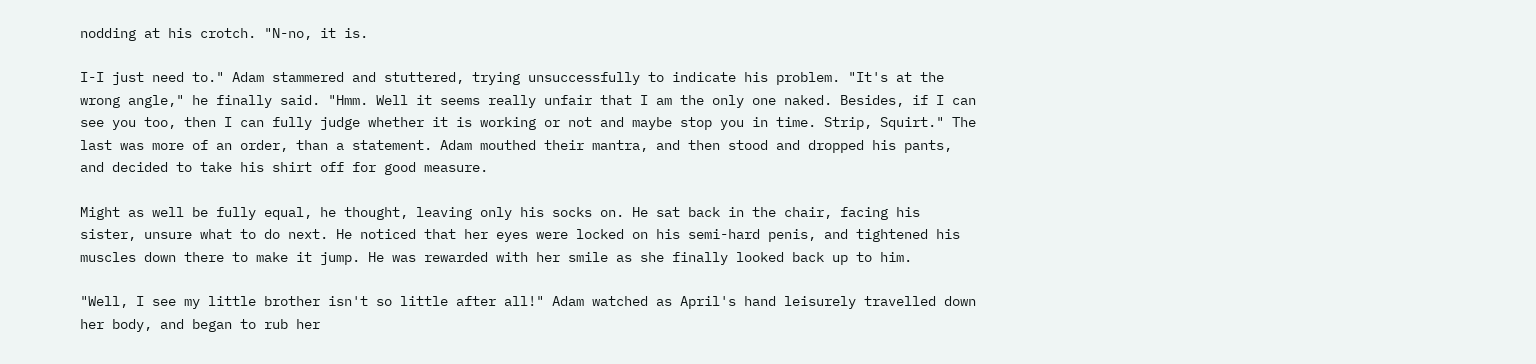nodding at his crotch. "N-no, it is.

I-I just need to." Adam stammered and stuttered, trying unsuccessfully to indicate his problem. "It's at the wrong angle," he finally said. "Hmm. Well it seems really unfair that I am the only one naked. Besides, if I can see you too, then I can fully judge whether it is working or not and maybe stop you in time. Strip, Squirt." The last was more of an order, than a statement. Adam mouthed their mantra, and then stood and dropped his pants, and decided to take his shirt off for good measure.

Might as well be fully equal, he thought, leaving only his socks on. He sat back in the chair, facing his sister, unsure what to do next. He noticed that her eyes were locked on his semi-hard penis, and tightened his muscles down there to make it jump. He was rewarded with her smile as she finally looked back up to him.

"Well, I see my little brother isn't so little after all!" Adam watched as April's hand leisurely travelled down her body, and began to rub her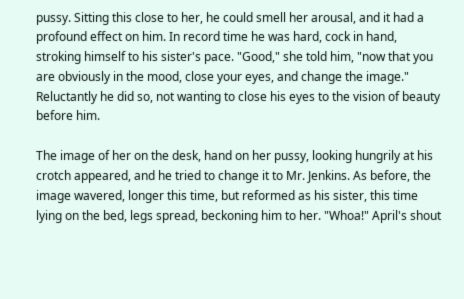pussy. Sitting this close to her, he could smell her arousal, and it had a profound effect on him. In record time he was hard, cock in hand, stroking himself to his sister's pace. "Good," she told him, "now that you are obviously in the mood, close your eyes, and change the image." Reluctantly he did so, not wanting to close his eyes to the vision of beauty before him.

The image of her on the desk, hand on her pussy, looking hungrily at his crotch appeared, and he tried to change it to Mr. Jenkins. As before, the image wavered, longer this time, but reformed as his sister, this time lying on the bed, legs spread, beckoning him to her. "Whoa!" April's shout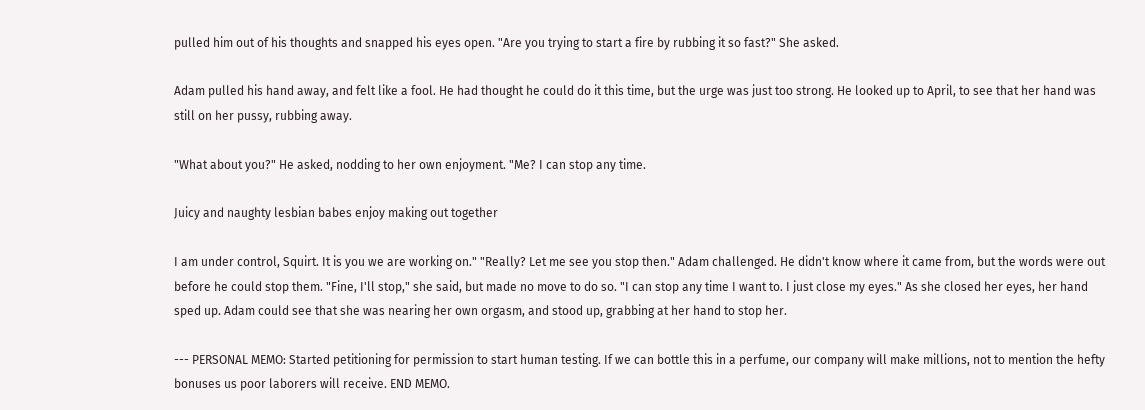pulled him out of his thoughts and snapped his eyes open. "Are you trying to start a fire by rubbing it so fast?" She asked.

Adam pulled his hand away, and felt like a fool. He had thought he could do it this time, but the urge was just too strong. He looked up to April, to see that her hand was still on her pussy, rubbing away.

"What about you?" He asked, nodding to her own enjoyment. "Me? I can stop any time.

Juicy and naughty lesbian babes enjoy making out together

I am under control, Squirt. It is you we are working on." "Really? Let me see you stop then." Adam challenged. He didn't know where it came from, but the words were out before he could stop them. "Fine, I'll stop," she said, but made no move to do so. "I can stop any time I want to. I just close my eyes." As she closed her eyes, her hand sped up. Adam could see that she was nearing her own orgasm, and stood up, grabbing at her hand to stop her.

--- PERSONAL MEMO: Started petitioning for permission to start human testing. If we can bottle this in a perfume, our company will make millions, not to mention the hefty bonuses us poor laborers will receive. END MEMO.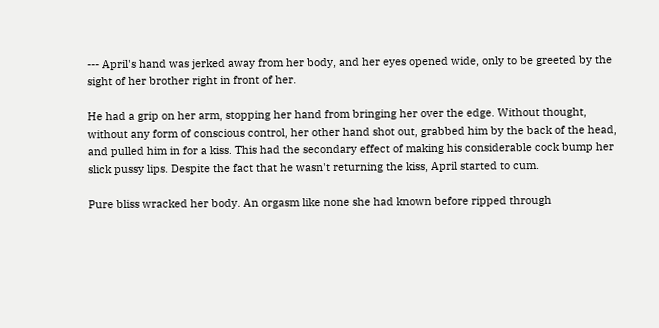--- April's hand was jerked away from her body, and her eyes opened wide, only to be greeted by the sight of her brother right in front of her.

He had a grip on her arm, stopping her hand from bringing her over the edge. Without thought, without any form of conscious control, her other hand shot out, grabbed him by the back of the head, and pulled him in for a kiss. This had the secondary effect of making his considerable cock bump her slick pussy lips. Despite the fact that he wasn't returning the kiss, April started to cum.

Pure bliss wracked her body. An orgasm like none she had known before ripped through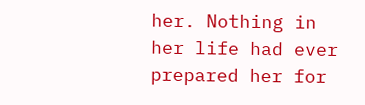her. Nothing in her life had ever prepared her for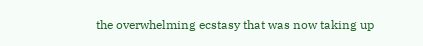the overwhelming ecstasy that was now taking up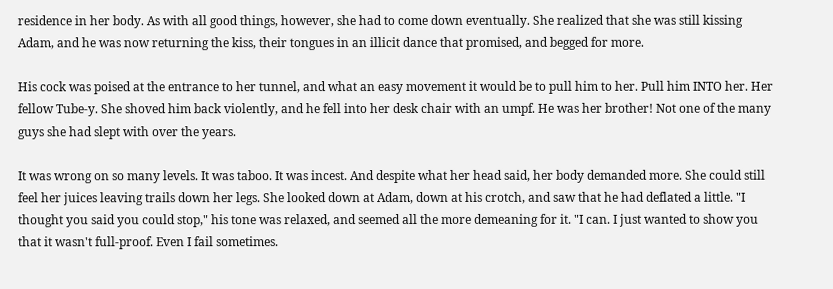residence in her body. As with all good things, however, she had to come down eventually. She realized that she was still kissing Adam, and he was now returning the kiss, their tongues in an illicit dance that promised, and begged for more.

His cock was poised at the entrance to her tunnel, and what an easy movement it would be to pull him to her. Pull him INTO her. Her fellow Tube-y. She shoved him back violently, and he fell into her desk chair with an umpf. He was her brother! Not one of the many guys she had slept with over the years.

It was wrong on so many levels. It was taboo. It was incest. And despite what her head said, her body demanded more. She could still feel her juices leaving trails down her legs. She looked down at Adam, down at his crotch, and saw that he had deflated a little. "I thought you said you could stop," his tone was relaxed, and seemed all the more demeaning for it. "I can. I just wanted to show you that it wasn't full-proof. Even I fail sometimes.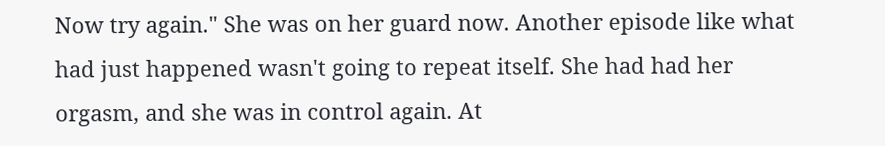Now try again." She was on her guard now. Another episode like what had just happened wasn't going to repeat itself. She had had her orgasm, and she was in control again. At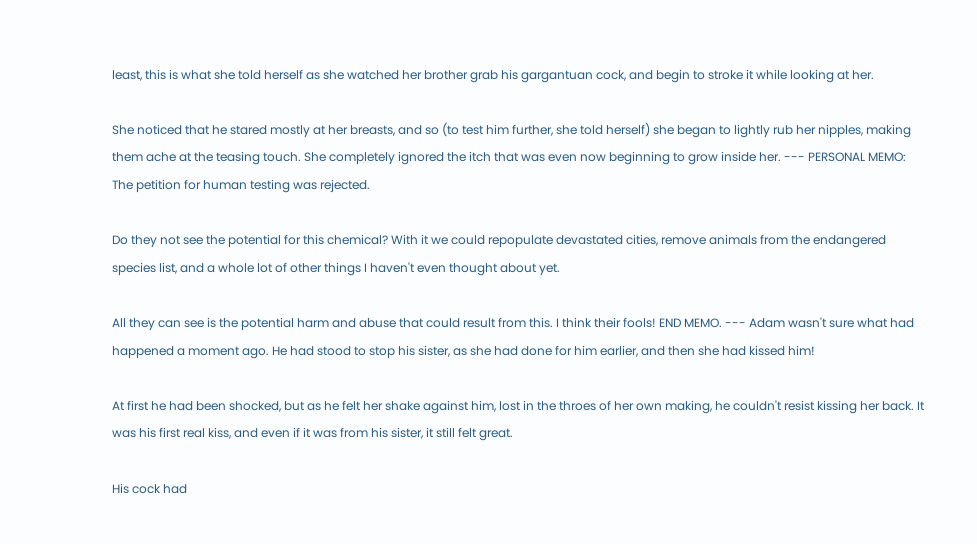least, this is what she told herself as she watched her brother grab his gargantuan cock, and begin to stroke it while looking at her.

She noticed that he stared mostly at her breasts, and so (to test him further, she told herself) she began to lightly rub her nipples, making them ache at the teasing touch. She completely ignored the itch that was even now beginning to grow inside her. --- PERSONAL MEMO: The petition for human testing was rejected.

Do they not see the potential for this chemical? With it we could repopulate devastated cities, remove animals from the endangered species list, and a whole lot of other things I haven't even thought about yet.

All they can see is the potential harm and abuse that could result from this. I think their fools! END MEMO. --- Adam wasn't sure what had happened a moment ago. He had stood to stop his sister, as she had done for him earlier, and then she had kissed him!

At first he had been shocked, but as he felt her shake against him, lost in the throes of her own making, he couldn't resist kissing her back. It was his first real kiss, and even if it was from his sister, it still felt great.

His cock had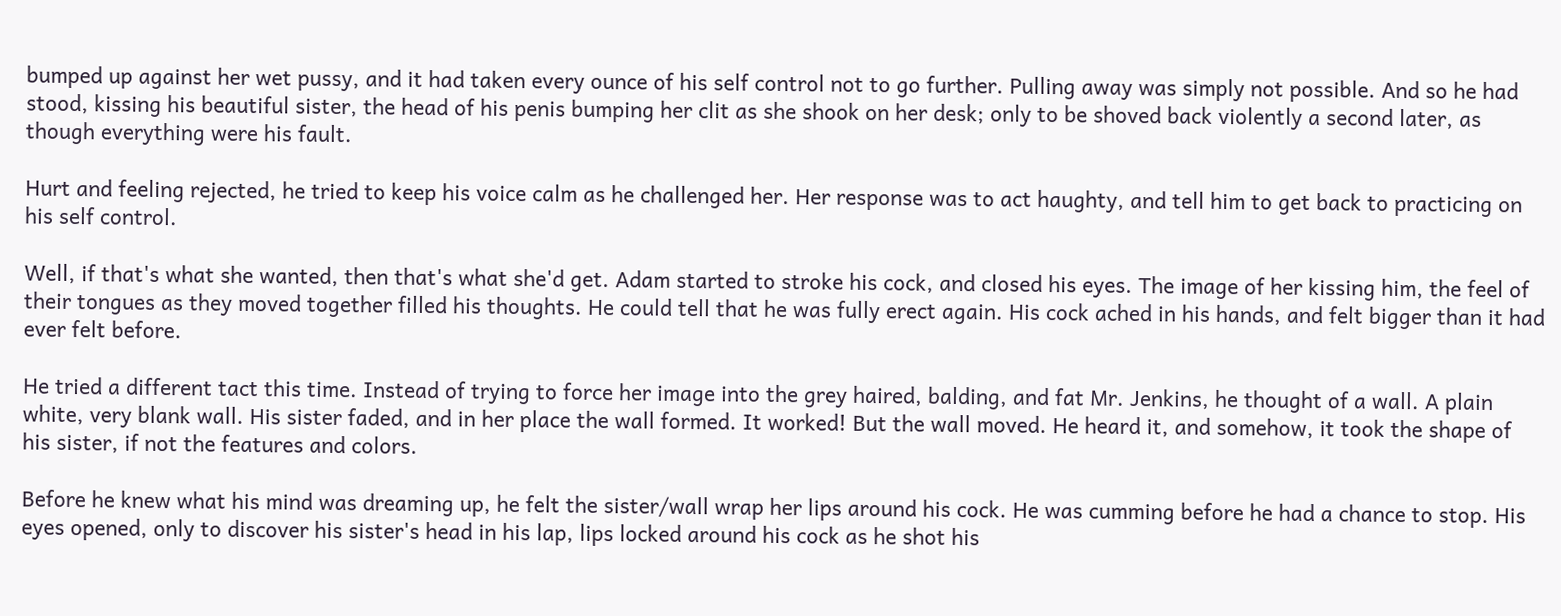bumped up against her wet pussy, and it had taken every ounce of his self control not to go further. Pulling away was simply not possible. And so he had stood, kissing his beautiful sister, the head of his penis bumping her clit as she shook on her desk; only to be shoved back violently a second later, as though everything were his fault.

Hurt and feeling rejected, he tried to keep his voice calm as he challenged her. Her response was to act haughty, and tell him to get back to practicing on his self control.

Well, if that's what she wanted, then that's what she'd get. Adam started to stroke his cock, and closed his eyes. The image of her kissing him, the feel of their tongues as they moved together filled his thoughts. He could tell that he was fully erect again. His cock ached in his hands, and felt bigger than it had ever felt before.

He tried a different tact this time. Instead of trying to force her image into the grey haired, balding, and fat Mr. Jenkins, he thought of a wall. A plain white, very blank wall. His sister faded, and in her place the wall formed. It worked! But the wall moved. He heard it, and somehow, it took the shape of his sister, if not the features and colors.

Before he knew what his mind was dreaming up, he felt the sister/wall wrap her lips around his cock. He was cumming before he had a chance to stop. His eyes opened, only to discover his sister's head in his lap, lips locked around his cock as he shot his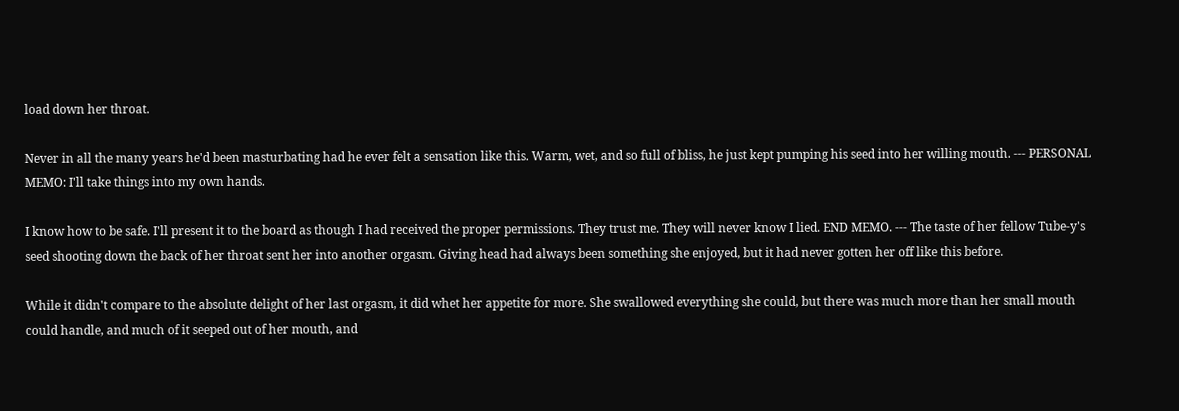load down her throat.

Never in all the many years he'd been masturbating had he ever felt a sensation like this. Warm, wet, and so full of bliss, he just kept pumping his seed into her willing mouth. --- PERSONAL MEMO: I'll take things into my own hands.

I know how to be safe. I'll present it to the board as though I had received the proper permissions. They trust me. They will never know I lied. END MEMO. --- The taste of her fellow Tube-y's seed shooting down the back of her throat sent her into another orgasm. Giving head had always been something she enjoyed, but it had never gotten her off like this before.

While it didn't compare to the absolute delight of her last orgasm, it did whet her appetite for more. She swallowed everything she could, but there was much more than her small mouth could handle, and much of it seeped out of her mouth, and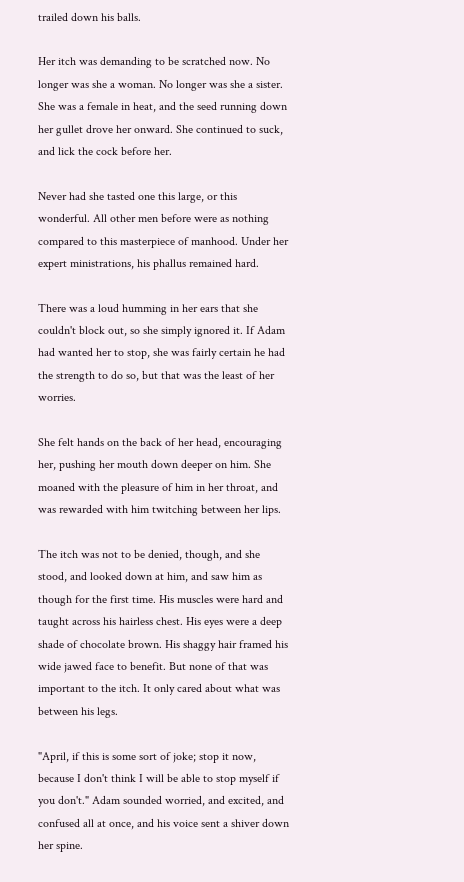trailed down his balls.

Her itch was demanding to be scratched now. No longer was she a woman. No longer was she a sister. She was a female in heat, and the seed running down her gullet drove her onward. She continued to suck, and lick the cock before her.

Never had she tasted one this large, or this wonderful. All other men before were as nothing compared to this masterpiece of manhood. Under her expert ministrations, his phallus remained hard.

There was a loud humming in her ears that she couldn't block out, so she simply ignored it. If Adam had wanted her to stop, she was fairly certain he had the strength to do so, but that was the least of her worries.

She felt hands on the back of her head, encouraging her, pushing her mouth down deeper on him. She moaned with the pleasure of him in her throat, and was rewarded with him twitching between her lips.

The itch was not to be denied, though, and she stood, and looked down at him, and saw him as though for the first time. His muscles were hard and taught across his hairless chest. His eyes were a deep shade of chocolate brown. His shaggy hair framed his wide jawed face to benefit. But none of that was important to the itch. It only cared about what was between his legs.

"April, if this is some sort of joke; stop it now, because I don't think I will be able to stop myself if you don't." Adam sounded worried, and excited, and confused all at once, and his voice sent a shiver down her spine.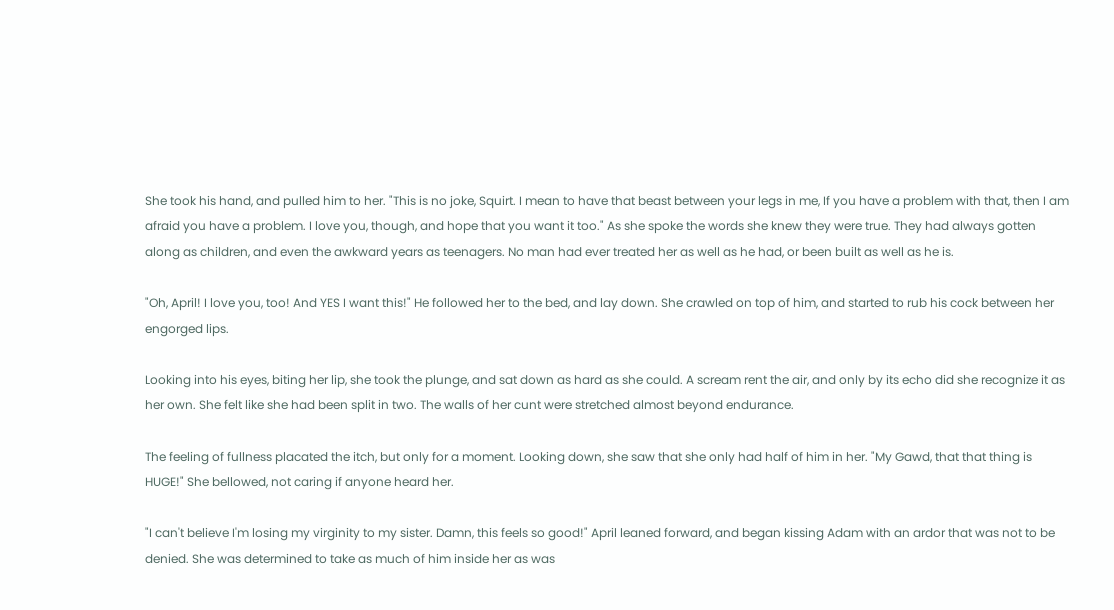She took his hand, and pulled him to her. "This is no joke, Squirt. I mean to have that beast between your legs in me, If you have a problem with that, then I am afraid you have a problem. I love you, though, and hope that you want it too." As she spoke the words she knew they were true. They had always gotten along as children, and even the awkward years as teenagers. No man had ever treated her as well as he had, or been built as well as he is.

"Oh, April! I love you, too! And YES I want this!" He followed her to the bed, and lay down. She crawled on top of him, and started to rub his cock between her engorged lips.

Looking into his eyes, biting her lip, she took the plunge, and sat down as hard as she could. A scream rent the air, and only by its echo did she recognize it as her own. She felt like she had been split in two. The walls of her cunt were stretched almost beyond endurance.

The feeling of fullness placated the itch, but only for a moment. Looking down, she saw that she only had half of him in her. "My Gawd, that that thing is HUGE!" She bellowed, not caring if anyone heard her.

"I can't believe I'm losing my virginity to my sister. Damn, this feels so good!" April leaned forward, and began kissing Adam with an ardor that was not to be denied. She was determined to take as much of him inside her as was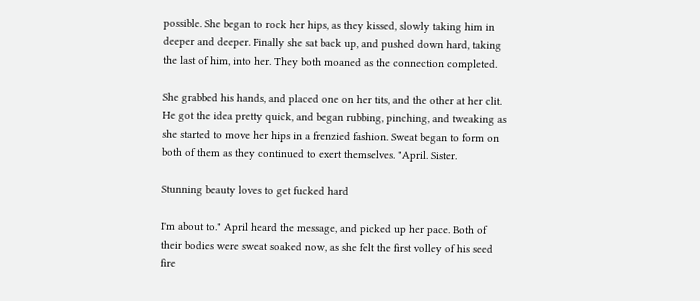possible. She began to rock her hips, as they kissed, slowly taking him in deeper and deeper. Finally she sat back up, and pushed down hard, taking the last of him, into her. They both moaned as the connection completed.

She grabbed his hands, and placed one on her tits, and the other at her clit. He got the idea pretty quick, and began rubbing, pinching, and tweaking as she started to move her hips in a frenzied fashion. Sweat began to form on both of them as they continued to exert themselves. "April. Sister.

Stunning beauty loves to get fucked hard

I'm about to." April heard the message, and picked up her pace. Both of their bodies were sweat soaked now, as she felt the first volley of his seed fire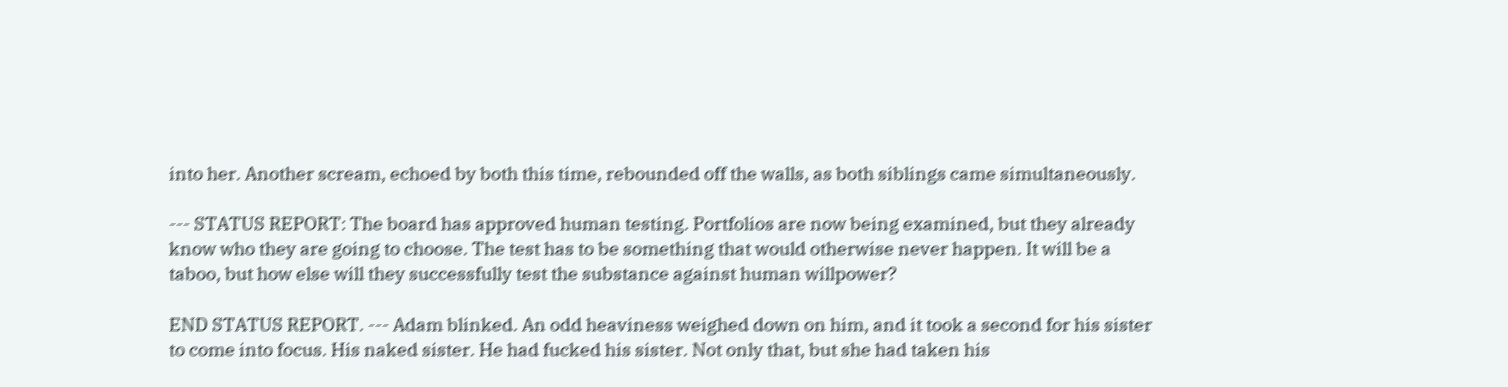into her. Another scream, echoed by both this time, rebounded off the walls, as both siblings came simultaneously.

--- STATUS REPORT: The board has approved human testing. Portfolios are now being examined, but they already know who they are going to choose. The test has to be something that would otherwise never happen. It will be a taboo, but how else will they successfully test the substance against human willpower?

END STATUS REPORT. --- Adam blinked. An odd heaviness weighed down on him, and it took a second for his sister to come into focus. His naked sister. He had fucked his sister. Not only that, but she had taken his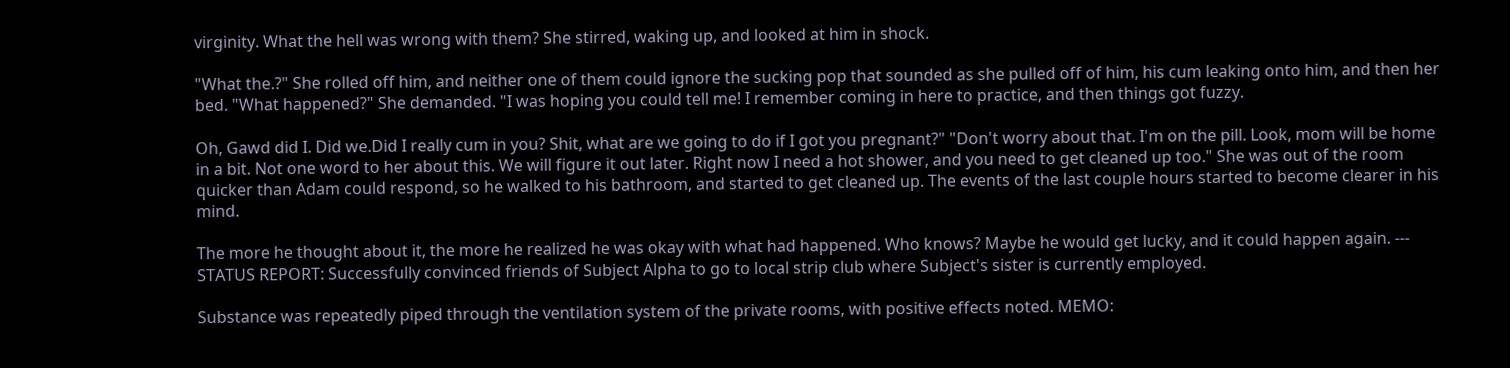virginity. What the hell was wrong with them? She stirred, waking up, and looked at him in shock.

"What the.?" She rolled off him, and neither one of them could ignore the sucking pop that sounded as she pulled off of him, his cum leaking onto him, and then her bed. "What happened?" She demanded. "I was hoping you could tell me! I remember coming in here to practice, and then things got fuzzy.

Oh, Gawd did I. Did we.Did I really cum in you? Shit, what are we going to do if I got you pregnant?" "Don't worry about that. I'm on the pill. Look, mom will be home in a bit. Not one word to her about this. We will figure it out later. Right now I need a hot shower, and you need to get cleaned up too." She was out of the room quicker than Adam could respond, so he walked to his bathroom, and started to get cleaned up. The events of the last couple hours started to become clearer in his mind.

The more he thought about it, the more he realized he was okay with what had happened. Who knows? Maybe he would get lucky, and it could happen again. --- STATUS REPORT: Successfully convinced friends of Subject Alpha to go to local strip club where Subject's sister is currently employed.

Substance was repeatedly piped through the ventilation system of the private rooms, with positive effects noted. MEMO: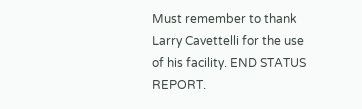Must remember to thank Larry Cavettelli for the use of his facility. END STATUS REPORT.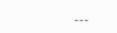---